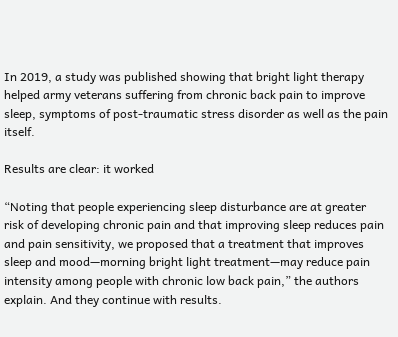In 2019, a study was published showing that bright light therapy helped army veterans suffering from chronic back pain to improve sleep, symptoms of post-traumatic stress disorder as well as the pain itself.

Results are clear: it worked

“Noting that people experiencing sleep disturbance are at greater risk of developing chronic pain and that improving sleep reduces pain and pain sensitivity, we proposed that a treatment that improves sleep and mood—morning bright light treatment—may reduce pain intensity among people with chronic low back pain,” the authors explain. And they continue with results.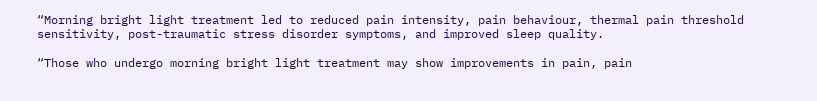“Morning bright light treatment led to reduced pain intensity, pain behaviour, thermal pain threshold sensitivity, post-traumatic stress disorder symptoms, and improved sleep quality.

“Those who undergo morning bright light treatment may show improvements in pain, pain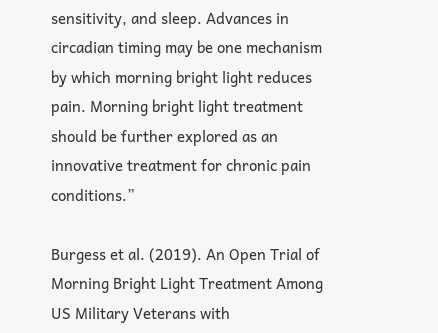sensitivity, and sleep. Advances in circadian timing may be one mechanism by which morning bright light reduces pain. Morning bright light treatment should be further explored as an innovative treatment for chronic pain conditions.”

Burgess et al. (2019). An Open Trial of Morning Bright Light Treatment Among US Military Veterans with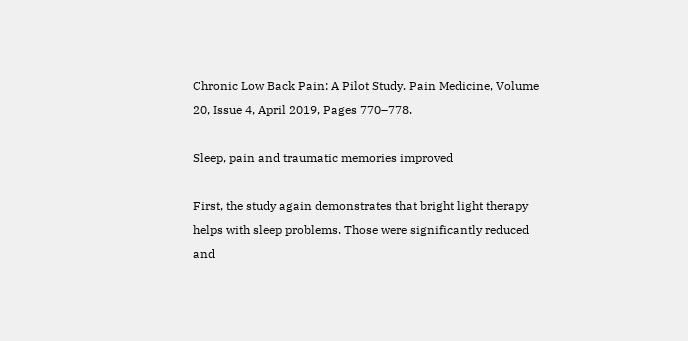Chronic Low Back Pain: A Pilot Study. Pain Medicine, Volume 20, Issue 4, April 2019, Pages 770–778.

Sleep, pain and traumatic memories improved

First, the study again demonstrates that bright light therapy helps with sleep problems. Those were significantly reduced and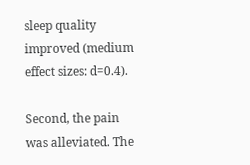sleep quality improved (medium effect sizes: d=0.4).

Second, the pain was alleviated. The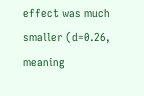effect was much smaller (d=0.26, meaning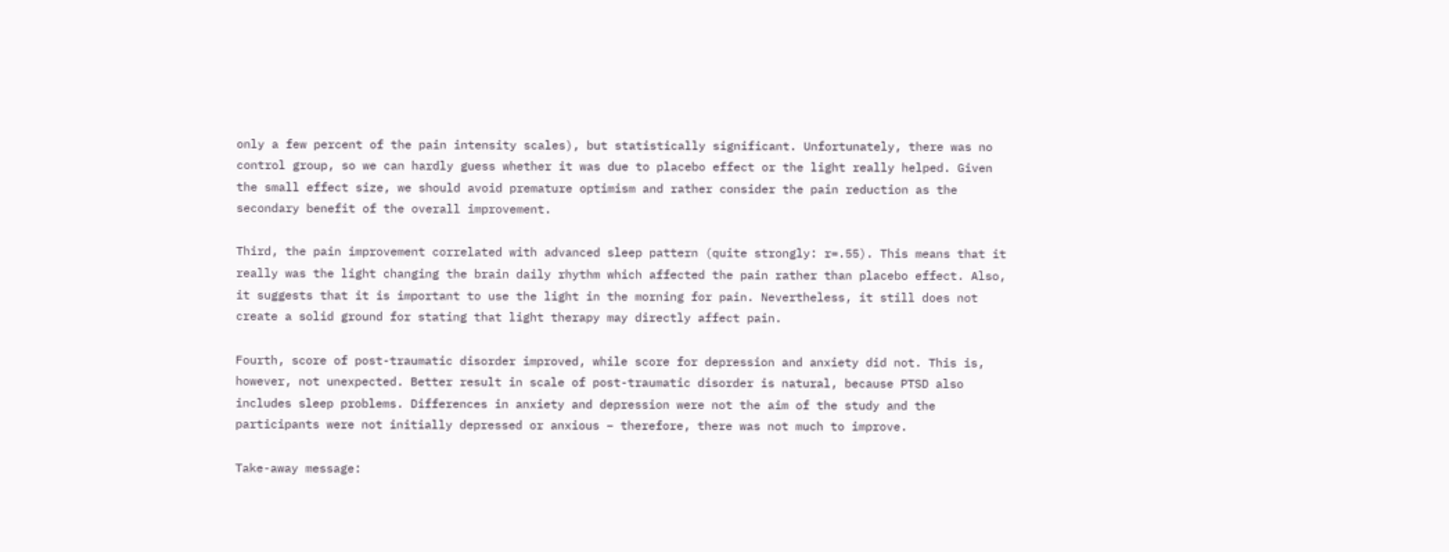only a few percent of the pain intensity scales), but statistically significant. Unfortunately, there was no control group, so we can hardly guess whether it was due to placebo effect or the light really helped. Given the small effect size, we should avoid premature optimism and rather consider the pain reduction as the secondary benefit of the overall improvement.

Third, the pain improvement correlated with advanced sleep pattern (quite strongly: r=.55). This means that it really was the light changing the brain daily rhythm which affected the pain rather than placebo effect. Also, it suggests that it is important to use the light in the morning for pain. Nevertheless, it still does not create a solid ground for stating that light therapy may directly affect pain.

Fourth, score of post-traumatic disorder improved, while score for depression and anxiety did not. This is, however, not unexpected. Better result in scale of post-traumatic disorder is natural, because PTSD also includes sleep problems. Differences in anxiety and depression were not the aim of the study and the participants were not initially depressed or anxious – therefore, there was not much to improve.

Take-away message: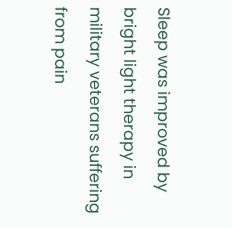Sleep was improved by bright light therapy in military veterans suffering from pain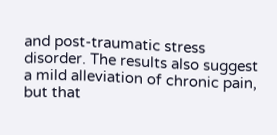and post-traumatic stress disorder. The results also suggest a mild alleviation of chronic pain, but that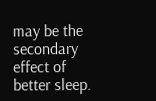may be the secondary effect of better sleep.